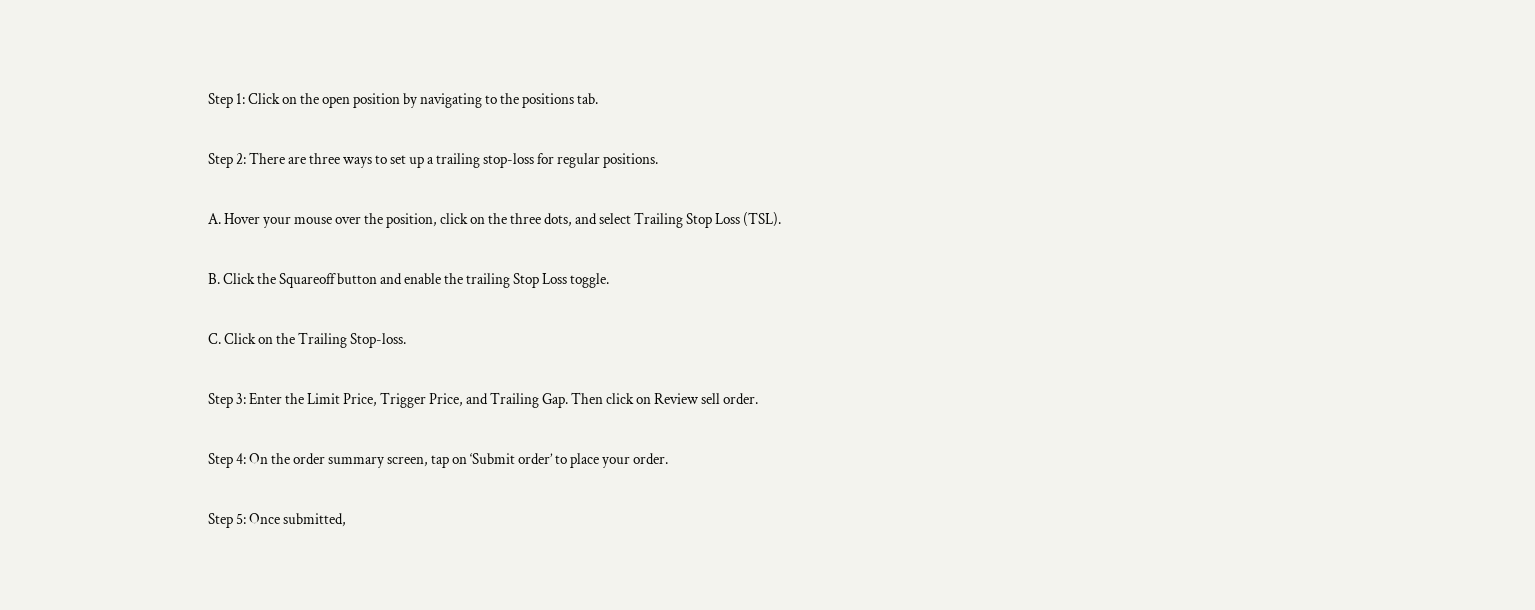Step 1: Click on the open position by navigating to the positions tab.

Step 2: There are three ways to set up a trailing stop-loss for regular positions.

A. Hover your mouse over the position, click on the three dots, and select Trailing Stop Loss (TSL).

B. Click the Squareoff button and enable the trailing Stop Loss toggle.

C. Click on the Trailing Stop-loss.

Step 3: Enter the Limit Price, Trigger Price, and Trailing Gap. Then click on Review sell order.

Step 4: On the order summary screen, tap on ‘Submit order’ to place your order.

Step 5: Once submitted,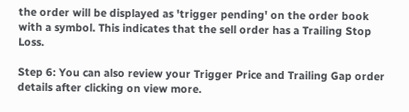the order will be displayed as 'trigger pending' on the order book with a symbol. This indicates that the sell order has a Trailing Stop Loss.

Step 6: You can also review your Trigger Price and Trailing Gap order details after clicking on view more.